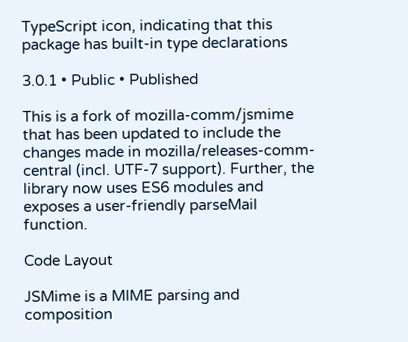TypeScript icon, indicating that this package has built-in type declarations

3.0.1 • Public • Published

This is a fork of mozilla-comm/jsmime that has been updated to include the changes made in mozilla/releases-comm-central (incl. UTF-7 support). Further, the library now uses ES6 modules and exposes a user-friendly parseMail function.

Code Layout

JSMime is a MIME parsing and composition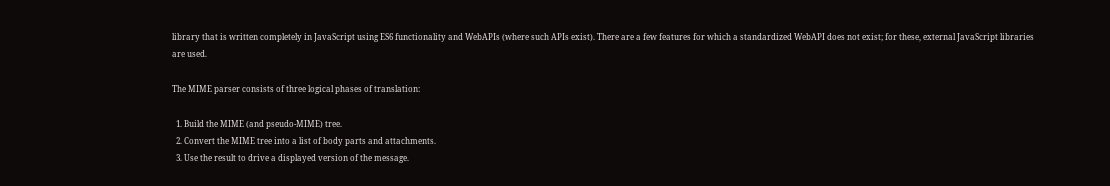library that is written completely in JavaScript using ES6 functionality and WebAPIs (where such APIs exist). There are a few features for which a standardized WebAPI does not exist; for these, external JavaScript libraries are used.

The MIME parser consists of three logical phases of translation:

  1. Build the MIME (and pseudo-MIME) tree.
  2. Convert the MIME tree into a list of body parts and attachments.
  3. Use the result to drive a displayed version of the message.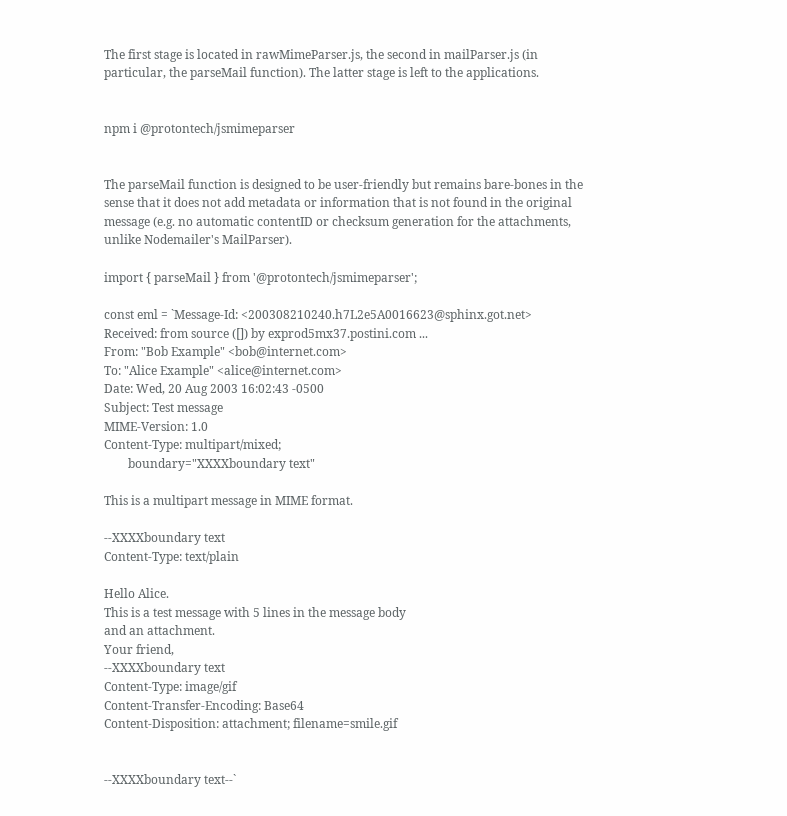The first stage is located in rawMimeParser.js, the second in mailParser.js (in particular, the parseMail function). The latter stage is left to the applications.


npm i @protontech/jsmimeparser


The parseMail function is designed to be user-friendly but remains bare-bones in the sense that it does not add metadata or information that is not found in the original message (e.g. no automatic contentID or checksum generation for the attachments, unlike Nodemailer's MailParser).

import { parseMail } from '@protontech/jsmimeparser';

const eml = `Message-Id: <200308210240.h7L2e5A0016623@sphinx.got.net>
Received: from source ([]) by exprod5mx37.postini.com ...
From: "Bob Example" <bob@internet.com>
To: "Alice Example" <alice@internet.com>
Date: Wed, 20 Aug 2003 16:02:43 -0500
Subject: Test message
MIME-Version: 1.0
Content-Type: multipart/mixed;
        boundary="XXXXboundary text"

This is a multipart message in MIME format.

--XXXXboundary text
Content-Type: text/plain

Hello Alice.
This is a test message with 5 lines in the message body
and an attachment.
Your friend,
--XXXXboundary text
Content-Type: image/gif
Content-Transfer-Encoding: Base64
Content-Disposition: attachment; filename=smile.gif


--XXXXboundary text--`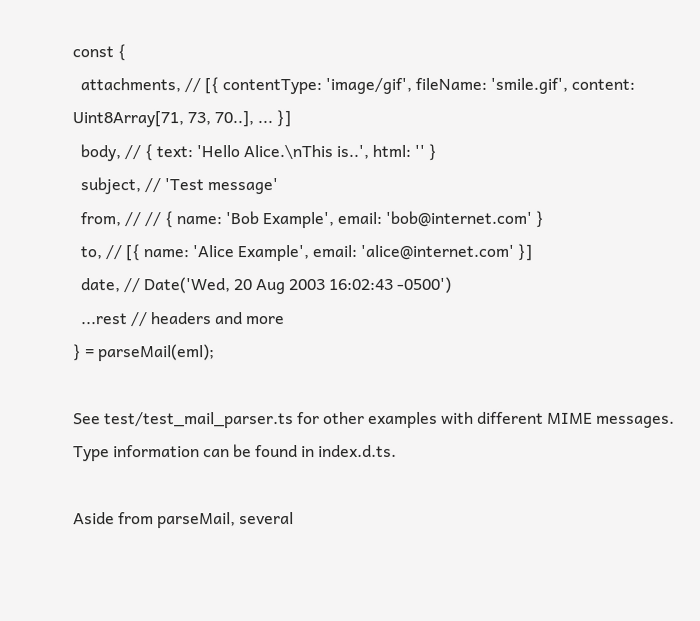const {
  attachments, // [{ contentType: 'image/gif', fileName: 'smile.gif', content: Uint8Array[71, 73, 70..], ... }]
  body, // { text: 'Hello Alice.\nThis is..', html: '' }
  subject, // 'Test message'
  from, // // { name: 'Bob Example', email: 'bob@internet.com' }
  to, // [{ name: 'Alice Example', email: 'alice@internet.com' }]
  date, // Date('Wed, 20 Aug 2003 16:02:43 -0500')
  ...rest // headers and more
} = parseMail(eml);

See test/test_mail_parser.ts for other examples with different MIME messages. Type information can be found in index.d.ts.

Aside from parseMail, several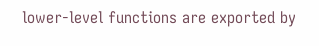lower-level functions are exported by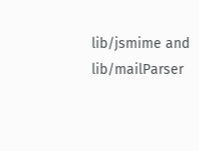lib/jsmime and lib/mailParser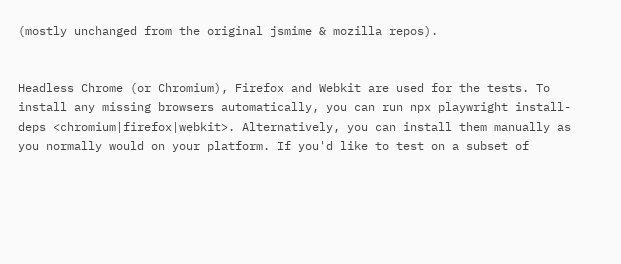(mostly unchanged from the original jsmime & mozilla repos).


Headless Chrome (or Chromium), Firefox and Webkit are used for the tests. To install any missing browsers automatically, you can run npx playwright install-deps <chromium|firefox|webkit>. Alternatively, you can install them manually as you normally would on your platform. If you'd like to test on a subset of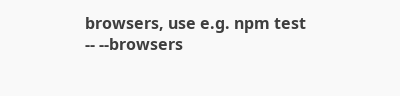browsers, use e.g. npm test -- --browsers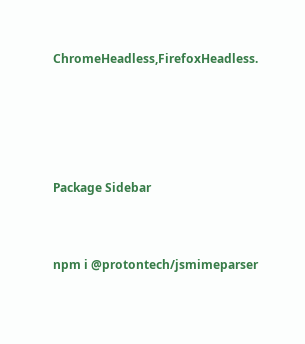ChromeHeadless,FirefoxHeadless.




Package Sidebar


npm i @protontech/jsmimeparser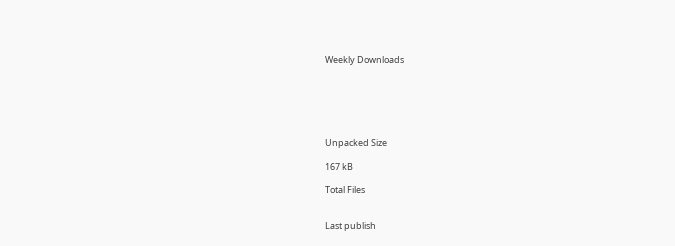Weekly Downloads






Unpacked Size

167 kB

Total Files


Last publish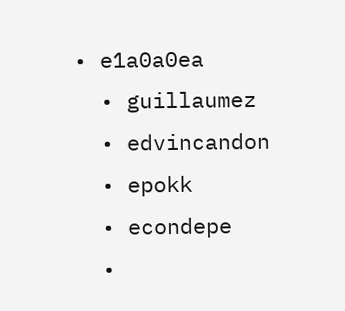• e1a0a0ea
  • guillaumez
  • edvincandon
  • epokk
  • econdepe
  •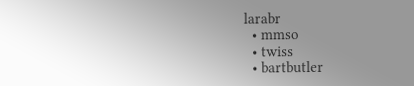larabr
  • mmso
  • twiss
  • bartbutler